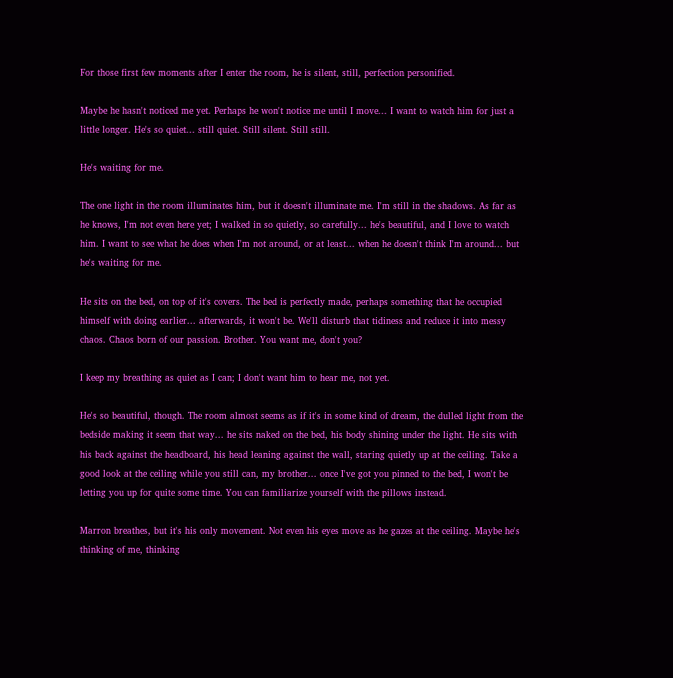For those first few moments after I enter the room, he is silent, still, perfection personified.

Maybe he hasn't noticed me yet. Perhaps he won't notice me until I move... I want to watch him for just a little longer. He's so quiet... still quiet. Still silent. Still still.

He's waiting for me.

The one light in the room illuminates him, but it doesn't illuminate me. I'm still in the shadows. As far as he knows, I'm not even here yet; I walked in so quietly, so carefully... he's beautiful, and I love to watch him. I want to see what he does when I'm not around, or at least... when he doesn't think I'm around... but he's waiting for me.

He sits on the bed, on top of it's covers. The bed is perfectly made, perhaps something that he occupied himself with doing earlier... afterwards, it won't be. We'll disturb that tidiness and reduce it into messy chaos. Chaos born of our passion. Brother. You want me, don't you?

I keep my breathing as quiet as I can; I don't want him to hear me, not yet.

He's so beautiful, though. The room almost seems as if it's in some kind of dream, the dulled light from the bedside making it seem that way... he sits naked on the bed, his body shining under the light. He sits with his back against the headboard, his head leaning against the wall, staring quietly up at the ceiling. Take a good look at the ceiling while you still can, my brother... once I've got you pinned to the bed, I won't be letting you up for quite some time. You can familiarize yourself with the pillows instead.

Marron breathes, but it's his only movement. Not even his eyes move as he gazes at the ceiling. Maybe he's thinking of me, thinking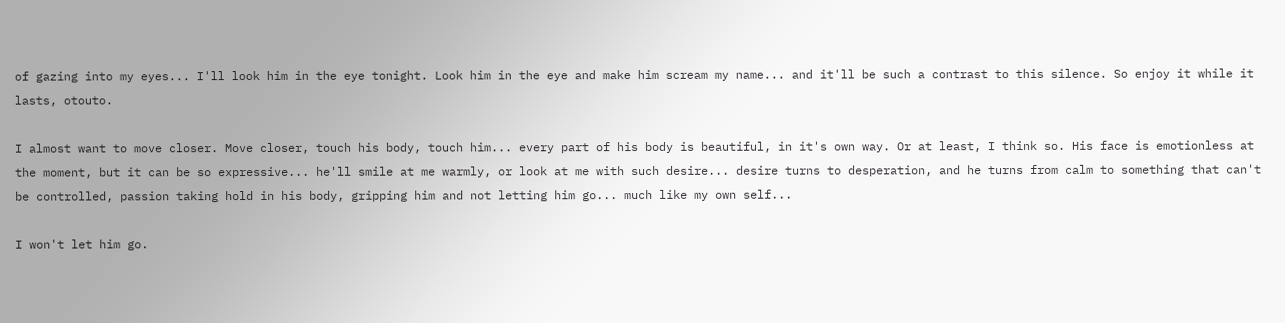of gazing into my eyes... I'll look him in the eye tonight. Look him in the eye and make him scream my name... and it'll be such a contrast to this silence. So enjoy it while it lasts, otouto.

I almost want to move closer. Move closer, touch his body, touch him... every part of his body is beautiful, in it's own way. Or at least, I think so. His face is emotionless at the moment, but it can be so expressive... he'll smile at me warmly, or look at me with such desire... desire turns to desperation, and he turns from calm to something that can't be controlled, passion taking hold in his body, gripping him and not letting him go... much like my own self...

I won't let him go.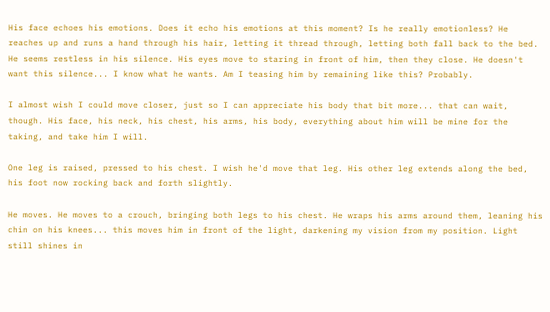His face echoes his emotions. Does it echo his emotions at this moment? Is he really emotionless? He reaches up and runs a hand through his hair, letting it thread through, letting both fall back to the bed. He seems restless in his silence. His eyes move to staring in front of him, then they close. He doesn't want this silence... I know what he wants. Am I teasing him by remaining like this? Probably.

I almost wish I could move closer, just so I can appreciate his body that bit more... that can wait, though. His face, his neck, his chest, his arms, his body, everything about him will be mine for the taking, and take him I will.

One leg is raised, pressed to his chest. I wish he'd move that leg. His other leg extends along the bed, his foot now rocking back and forth slightly.

He moves. He moves to a crouch, bringing both legs to his chest. He wraps his arms around them, leaning his chin on his knees... this moves him in front of the light, darkening my vision from my position. Light still shines in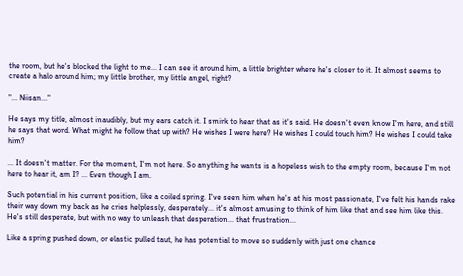the room, but he's blocked the light to me... I can see it around him, a little brighter where he's closer to it. It almost seems to create a halo around him; my little brother, my little angel, right?

"... Niisan..."

He says my title, almost inaudibly, but my ears catch it. I smirk to hear that as it's said. He doesn't even know I'm here, and still he says that word. What might he follow that up with? He wishes I were here? He wishes I could touch him? He wishes I could take him?

... It doesn't matter. For the moment, I'm not here. So anything he wants is a hopeless wish to the empty room, because I'm not here to hear it, am I? ... Even though I am.

Such potential in his current position, like a coiled spring. I've seen him when he's at his most passionate, I've felt his hands rake their way down my back as he cries helplessly, desperately... it's almost amusing to think of him like that and see him like this. He's still desperate, but with no way to unleash that desperation... that frustration...

Like a spring pushed down, or elastic pulled taut, he has potential to move so suddenly with just one chance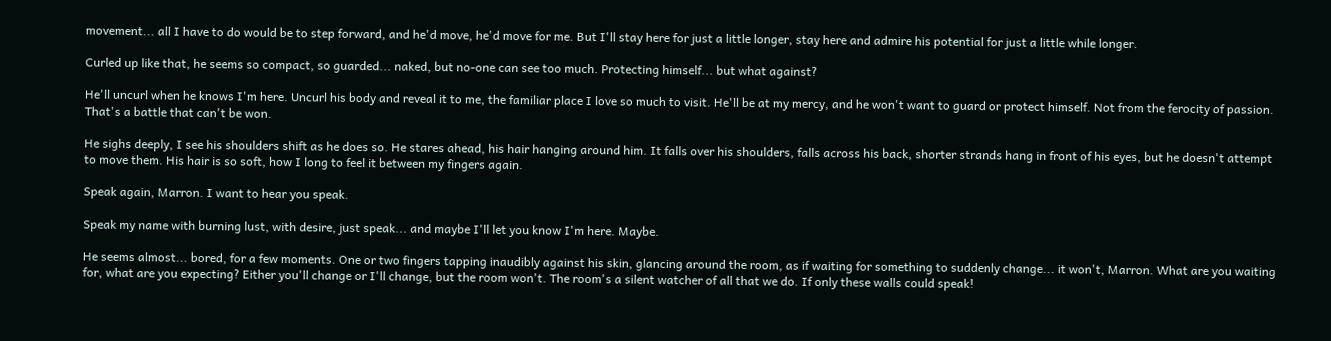movement... all I have to do would be to step forward, and he'd move, he'd move for me. But I'll stay here for just a little longer, stay here and admire his potential for just a little while longer.

Curled up like that, he seems so compact, so guarded... naked, but no-one can see too much. Protecting himself... but what against?

He'll uncurl when he knows I'm here. Uncurl his body and reveal it to me, the familiar place I love so much to visit. He'll be at my mercy, and he won't want to guard or protect himself. Not from the ferocity of passion. That's a battle that can't be won.

He sighs deeply, I see his shoulders shift as he does so. He stares ahead, his hair hanging around him. It falls over his shoulders, falls across his back, shorter strands hang in front of his eyes, but he doesn't attempt to move them. His hair is so soft, how I long to feel it between my fingers again.

Speak again, Marron. I want to hear you speak.

Speak my name with burning lust, with desire, just speak... and maybe I'll let you know I'm here. Maybe.

He seems almost... bored, for a few moments. One or two fingers tapping inaudibly against his skin, glancing around the room, as if waiting for something to suddenly change... it won't, Marron. What are you waiting for, what are you expecting? Either you'll change or I'll change, but the room won't. The room's a silent watcher of all that we do. If only these walls could speak!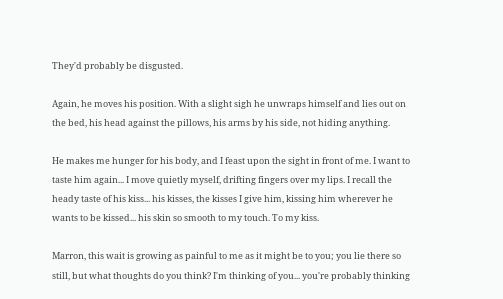They'd probably be disgusted.

Again, he moves his position. With a slight sigh he unwraps himself and lies out on the bed, his head against the pillows, his arms by his side, not hiding anything.

He makes me hunger for his body, and I feast upon the sight in front of me. I want to taste him again... I move quietly myself, drifting fingers over my lips. I recall the heady taste of his kiss... his kisses, the kisses I give him, kissing him wherever he wants to be kissed... his skin so smooth to my touch. To my kiss.

Marron, this wait is growing as painful to me as it might be to you; you lie there so still, but what thoughts do you think? I'm thinking of you... you're probably thinking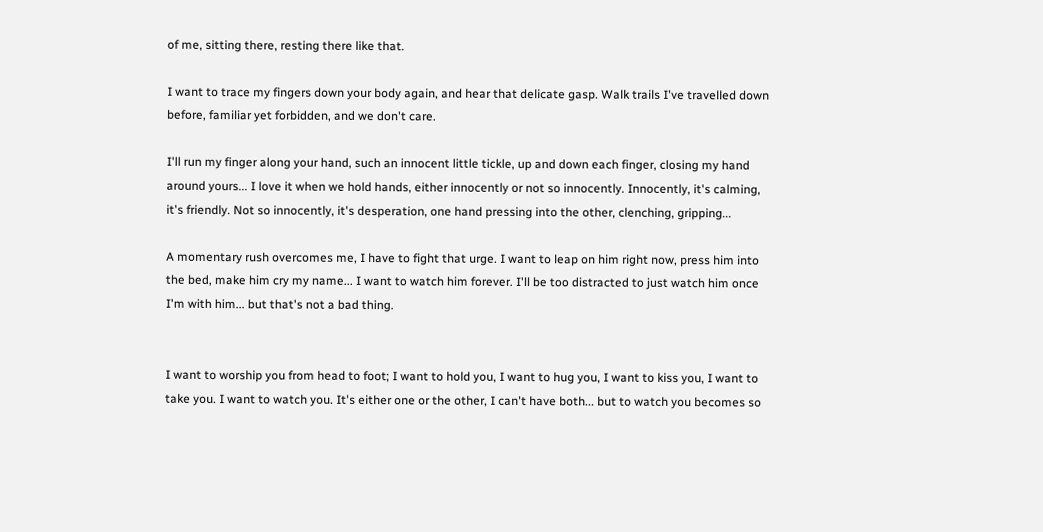of me, sitting there, resting there like that.

I want to trace my fingers down your body again, and hear that delicate gasp. Walk trails I've travelled down before, familiar yet forbidden, and we don't care.

I'll run my finger along your hand, such an innocent little tickle, up and down each finger, closing my hand around yours... I love it when we hold hands, either innocently or not so innocently. Innocently, it's calming, it's friendly. Not so innocently, it's desperation, one hand pressing into the other, clenching, gripping...

A momentary rush overcomes me, I have to fight that urge. I want to leap on him right now, press him into the bed, make him cry my name... I want to watch him forever. I'll be too distracted to just watch him once I'm with him... but that's not a bad thing.


I want to worship you from head to foot; I want to hold you, I want to hug you, I want to kiss you, I want to take you. I want to watch you. It's either one or the other, I can't have both... but to watch you becomes so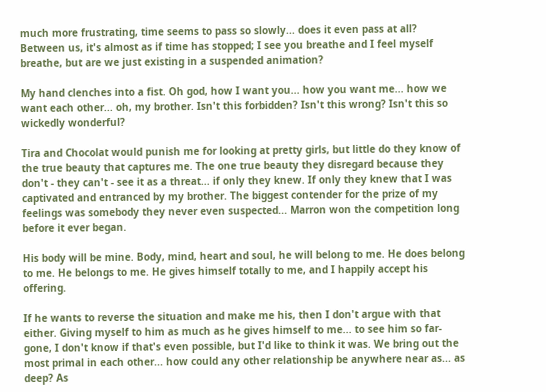much more frustrating, time seems to pass so slowly... does it even pass at all? Between us, it's almost as if time has stopped; I see you breathe and I feel myself breathe, but are we just existing in a suspended animation?

My hand clenches into a fist. Oh god, how I want you... how you want me... how we want each other... oh, my brother. Isn't this forbidden? Isn't this wrong? Isn't this so wickedly wonderful?

Tira and Chocolat would punish me for looking at pretty girls, but little do they know of the true beauty that captures me. The one true beauty they disregard because they don't - they can't - see it as a threat... if only they knew. If only they knew that I was captivated and entranced by my brother. The biggest contender for the prize of my feelings was somebody they never even suspected... Marron won the competition long before it ever began.

His body will be mine. Body, mind, heart and soul, he will belong to me. He does belong to me. He belongs to me. He gives himself totally to me, and I happily accept his offering.

If he wants to reverse the situation and make me his, then I don't argue with that either. Giving myself to him as much as he gives himself to me... to see him so far-gone, I don't know if that's even possible, but I'd like to think it was. We bring out the most primal in each other... how could any other relationship be anywhere near as... as deep? As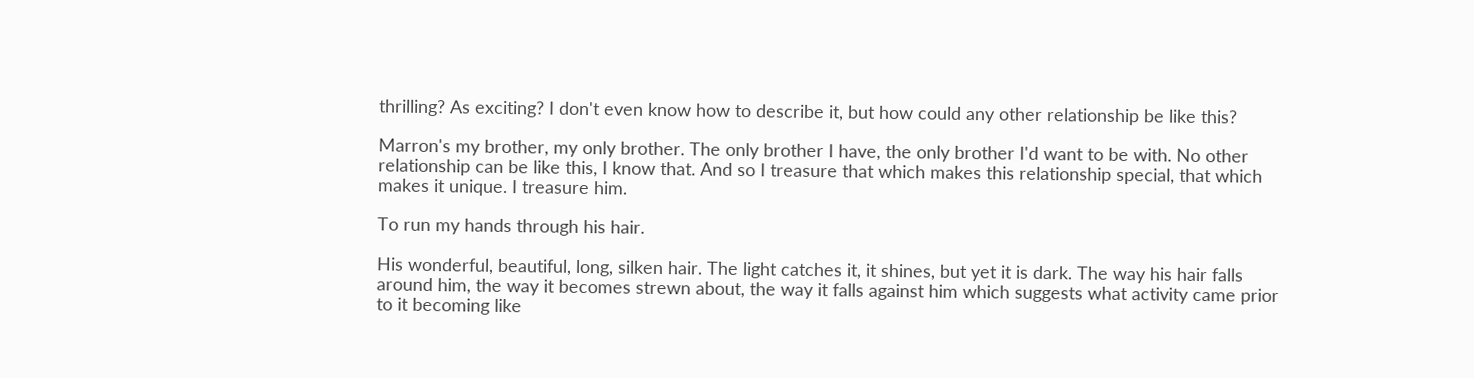thrilling? As exciting? I don't even know how to describe it, but how could any other relationship be like this?

Marron's my brother, my only brother. The only brother I have, the only brother I'd want to be with. No other relationship can be like this, I know that. And so I treasure that which makes this relationship special, that which makes it unique. I treasure him.

To run my hands through his hair.

His wonderful, beautiful, long, silken hair. The light catches it, it shines, but yet it is dark. The way his hair falls around him, the way it becomes strewn about, the way it falls against him which suggests what activity came prior to it becoming like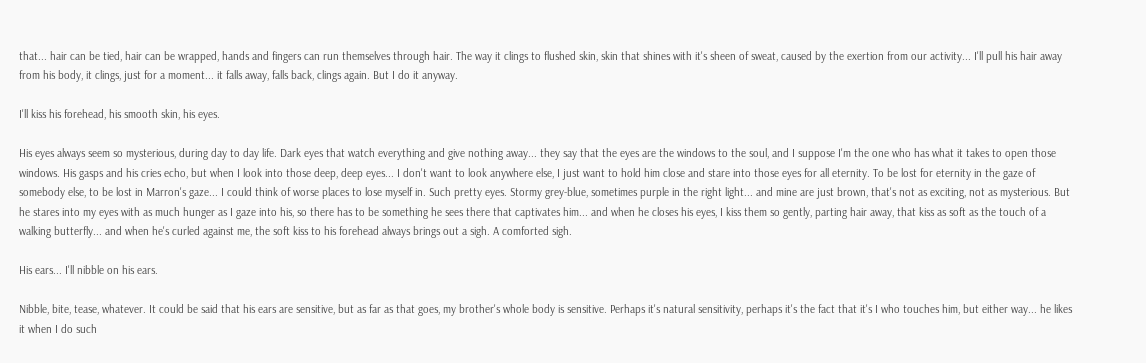that... hair can be tied, hair can be wrapped, hands and fingers can run themselves through hair. The way it clings to flushed skin, skin that shines with it's sheen of sweat, caused by the exertion from our activity... I'll pull his hair away from his body, it clings, just for a moment... it falls away, falls back, clings again. But I do it anyway.

I'll kiss his forehead, his smooth skin, his eyes.

His eyes always seem so mysterious, during day to day life. Dark eyes that watch everything and give nothing away... they say that the eyes are the windows to the soul, and I suppose I'm the one who has what it takes to open those windows. His gasps and his cries echo, but when I look into those deep, deep eyes... I don't want to look anywhere else, I just want to hold him close and stare into those eyes for all eternity. To be lost for eternity in the gaze of somebody else, to be lost in Marron's gaze... I could think of worse places to lose myself in. Such pretty eyes. Stormy grey-blue, sometimes purple in the right light... and mine are just brown, that's not as exciting, not as mysterious. But he stares into my eyes with as much hunger as I gaze into his, so there has to be something he sees there that captivates him... and when he closes his eyes, I kiss them so gently, parting hair away, that kiss as soft as the touch of a walking butterfly... and when he's curled against me, the soft kiss to his forehead always brings out a sigh. A comforted sigh.

His ears... I'll nibble on his ears.

Nibble, bite, tease, whatever. It could be said that his ears are sensitive, but as far as that goes, my brother's whole body is sensitive. Perhaps it's natural sensitivity, perhaps it's the fact that it's I who touches him, but either way... he likes it when I do such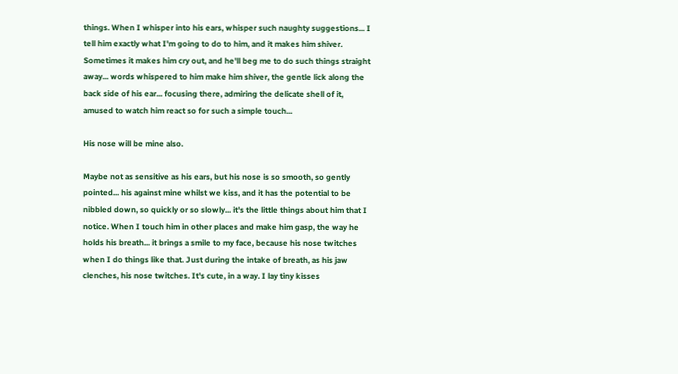things. When I whisper into his ears, whisper such naughty suggestions... I tell him exactly what I'm going to do to him, and it makes him shiver. Sometimes it makes him cry out, and he'll beg me to do such things straight away... words whispered to him make him shiver, the gentle lick along the back side of his ear... focusing there, admiring the delicate shell of it, amused to watch him react so for such a simple touch...

His nose will be mine also.

Maybe not as sensitive as his ears, but his nose is so smooth, so gently pointed... his against mine whilst we kiss, and it has the potential to be nibbled down, so quickly or so slowly... it's the little things about him that I notice. When I touch him in other places and make him gasp, the way he holds his breath... it brings a smile to my face, because his nose twitches when I do things like that. Just during the intake of breath, as his jaw clenches, his nose twitches. It's cute, in a way. I lay tiny kisses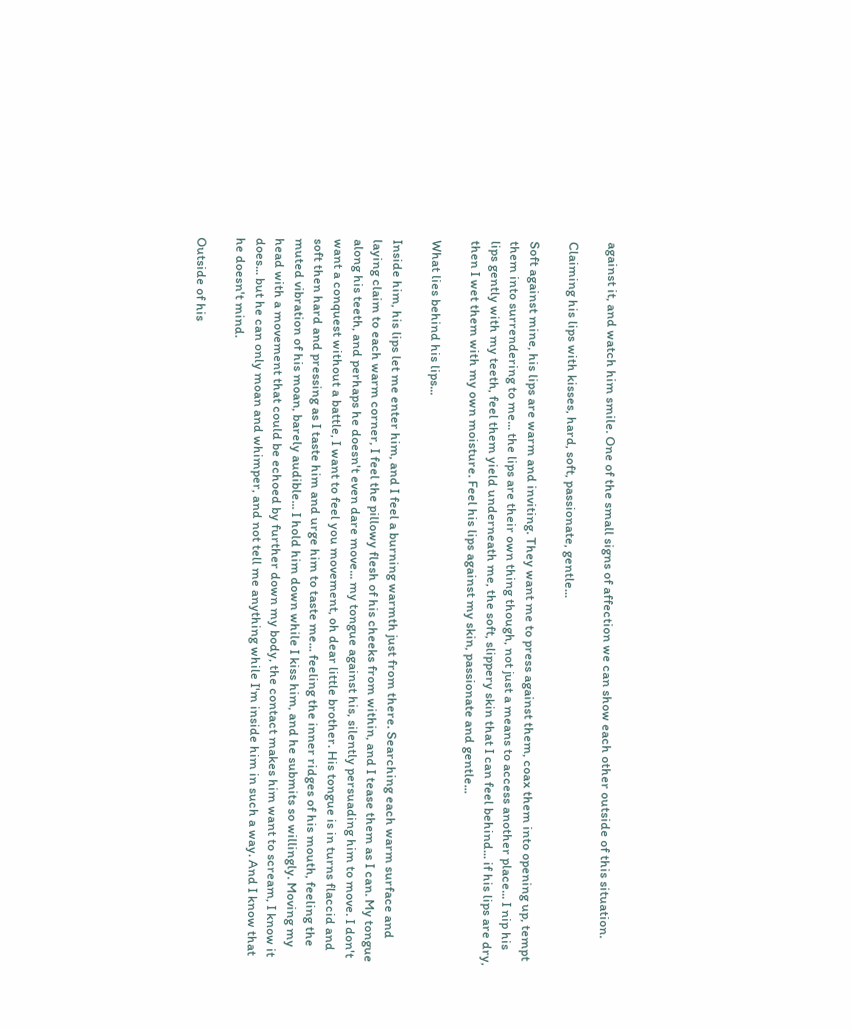against it, and watch him smile. One of the small signs of affection we can show each other outside of this situation.

Claiming his lips with kisses, hard, soft, passionate, gentle...

Soft against mine, his lips are warm and inviting. They want me to press against them, coax them into opening up, tempt them into surrendering to me... the lips are their own thing though, not just a means to access another place... I nip his lips gently with my teeth, feel them yield underneath me, the soft, slippery skin that I can feel behind... if his lips are dry, then I wet them with my own moisture. Feel his lips against my skin, passionate and gentle...

What lies behind his lips...

Inside him, his lips let me enter him, and I feel a burning warmth just from there. Searching each warm surface and laying claim to each warm corner, I feel the pillowy flesh of his cheeks from within, and I tease them as I can. My tongue along his teeth, and perhaps he doesn't even dare move... my tongue against his, silently persuading him to move. I don't want a conquest without a battle, I want to feel you movement, oh dear little brother. His tongue is in turns flaccid and soft then hard and pressing as I taste him and urge him to taste me... feeling the inner ridges of his mouth, feeling the muted vibration of his moan, barely audible... I hold him down while I kiss him, and he submits so willingly. Moving my head with a movement that could be echoed by further down my body, the contact makes him want to scream, I know it does... but he can only moan and whimper, and not tell me anything while I'm inside him in such a way. And I know that he doesn't mind.

Outside of his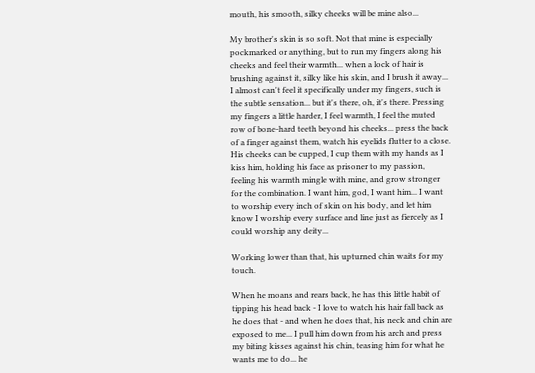mouth, his smooth, silky cheeks will be mine also...

My brother's skin is so soft. Not that mine is especially pockmarked or anything, but to run my fingers along his cheeks and feel their warmth... when a lock of hair is brushing against it, silky like his skin, and I brush it away... I almost can't feel it specifically under my fingers, such is the subtle sensation... but it's there, oh, it's there. Pressing my fingers a little harder, I feel warmth, I feel the muted row of bone-hard teeth beyond his cheeks... press the back of a finger against them, watch his eyelids flutter to a close. His cheeks can be cupped, I cup them with my hands as I kiss him, holding his face as prisoner to my passion, feeling his warmth mingle with mine, and grow stronger for the combination. I want him, god, I want him... I want to worship every inch of skin on his body, and let him know I worship every surface and line just as fiercely as I could worship any deity...

Working lower than that, his upturned chin waits for my touch.

When he moans and rears back, he has this little habit of tipping his head back - I love to watch his hair fall back as he does that - and when he does that, his neck and chin are exposed to me... I pull him down from his arch and press my biting kisses against his chin, teasing him for what he wants me to do... he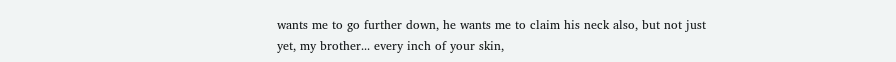wants me to go further down, he wants me to claim his neck also, but not just yet, my brother... every inch of your skin,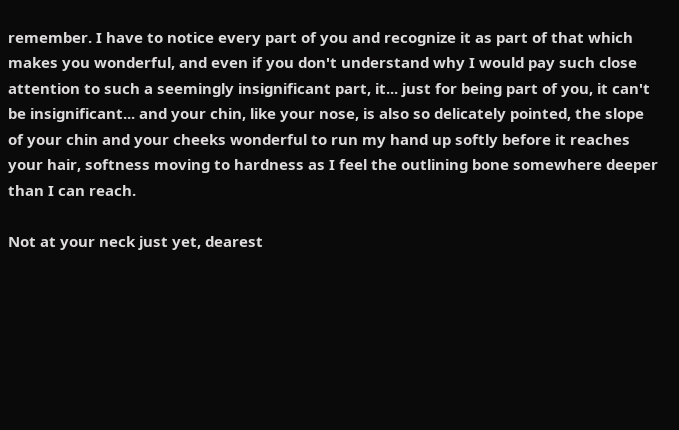remember. I have to notice every part of you and recognize it as part of that which makes you wonderful, and even if you don't understand why I would pay such close attention to such a seemingly insignificant part, it... just for being part of you, it can't be insignificant... and your chin, like your nose, is also so delicately pointed, the slope of your chin and your cheeks wonderful to run my hand up softly before it reaches your hair, softness moving to hardness as I feel the outlining bone somewhere deeper than I can reach.

Not at your neck just yet, dearest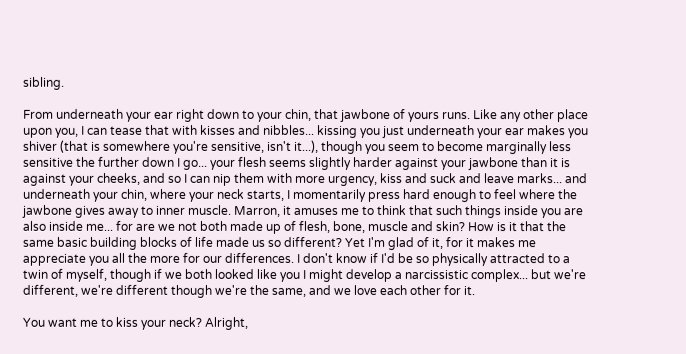sibling.

From underneath your ear right down to your chin, that jawbone of yours runs. Like any other place upon you, I can tease that with kisses and nibbles... kissing you just underneath your ear makes you shiver (that is somewhere you're sensitive, isn't it...), though you seem to become marginally less sensitive the further down I go... your flesh seems slightly harder against your jawbone than it is against your cheeks, and so I can nip them with more urgency, kiss and suck and leave marks... and underneath your chin, where your neck starts, I momentarily press hard enough to feel where the jawbone gives away to inner muscle. Marron, it amuses me to think that such things inside you are also inside me... for are we not both made up of flesh, bone, muscle and skin? How is it that the same basic building blocks of life made us so different? Yet I'm glad of it, for it makes me appreciate you all the more for our differences. I don't know if I'd be so physically attracted to a twin of myself, though if we both looked like you I might develop a narcissistic complex... but we're different, we're different though we're the same, and we love each other for it.

You want me to kiss your neck? Alright,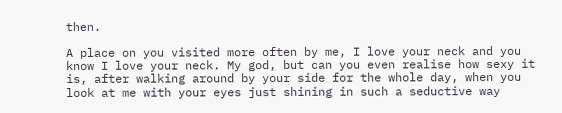then.

A place on you visited more often by me, I love your neck and you know I love your neck. My god, but can you even realise how sexy it is, after walking around by your side for the whole day, when you look at me with your eyes just shining in such a seductive way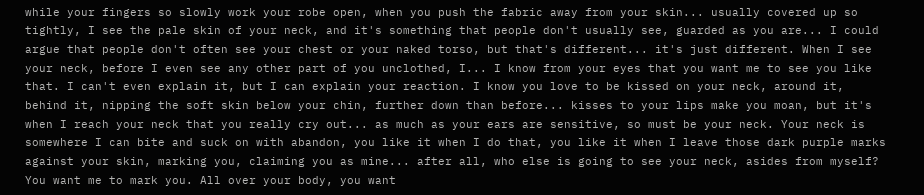while your fingers so slowly work your robe open, when you push the fabric away from your skin... usually covered up so tightly, I see the pale skin of your neck, and it's something that people don't usually see, guarded as you are... I could argue that people don't often see your chest or your naked torso, but that's different... it's just different. When I see your neck, before I even see any other part of you unclothed, I... I know from your eyes that you want me to see you like that. I can't even explain it, but I can explain your reaction. I know you love to be kissed on your neck, around it, behind it, nipping the soft skin below your chin, further down than before... kisses to your lips make you moan, but it's when I reach your neck that you really cry out... as much as your ears are sensitive, so must be your neck. Your neck is somewhere I can bite and suck on with abandon, you like it when I do that, you like it when I leave those dark purple marks against your skin, marking you, claiming you as mine... after all, who else is going to see your neck, asides from myself? You want me to mark you. All over your body, you want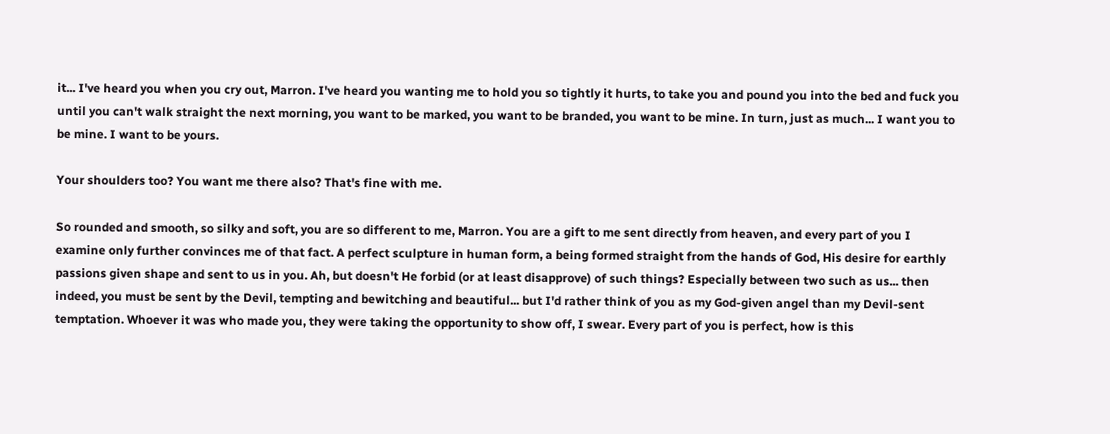it... I've heard you when you cry out, Marron. I've heard you wanting me to hold you so tightly it hurts, to take you and pound you into the bed and fuck you until you can't walk straight the next morning, you want to be marked, you want to be branded, you want to be mine. In turn, just as much... I want you to be mine. I want to be yours.

Your shoulders too? You want me there also? That's fine with me.

So rounded and smooth, so silky and soft, you are so different to me, Marron. You are a gift to me sent directly from heaven, and every part of you I examine only further convinces me of that fact. A perfect sculpture in human form, a being formed straight from the hands of God, His desire for earthly passions given shape and sent to us in you. Ah, but doesn't He forbid (or at least disapprove) of such things? Especially between two such as us... then indeed, you must be sent by the Devil, tempting and bewitching and beautiful... but I'd rather think of you as my God-given angel than my Devil-sent temptation. Whoever it was who made you, they were taking the opportunity to show off, I swear. Every part of you is perfect, how is this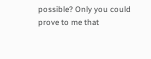possible? Only you could prove to me that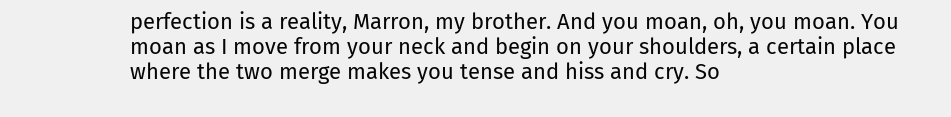perfection is a reality, Marron, my brother. And you moan, oh, you moan. You moan as I move from your neck and begin on your shoulders, a certain place where the two merge makes you tense and hiss and cry. So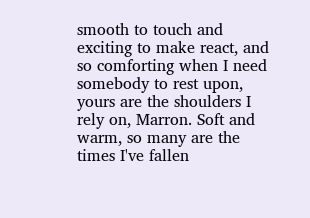smooth to touch and exciting to make react, and so comforting when I need somebody to rest upon, yours are the shoulders I rely on, Marron. Soft and warm, so many are the times I've fallen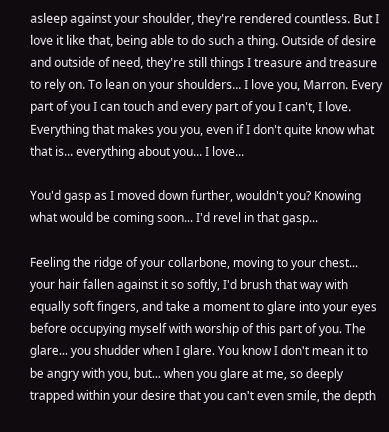asleep against your shoulder, they're rendered countless. But I love it like that, being able to do such a thing. Outside of desire and outside of need, they're still things I treasure and treasure to rely on. To lean on your shoulders... I love you, Marron. Every part of you I can touch and every part of you I can't, I love. Everything that makes you you, even if I don't quite know what that is... everything about you... I love...

You'd gasp as I moved down further, wouldn't you? Knowing what would be coming soon... I'd revel in that gasp...

Feeling the ridge of your collarbone, moving to your chest... your hair fallen against it so softly, I'd brush that way with equally soft fingers, and take a moment to glare into your eyes before occupying myself with worship of this part of you. The glare... you shudder when I glare. You know I don't mean it to be angry with you, but... when you glare at me, so deeply trapped within your desire that you can't even smile, the depth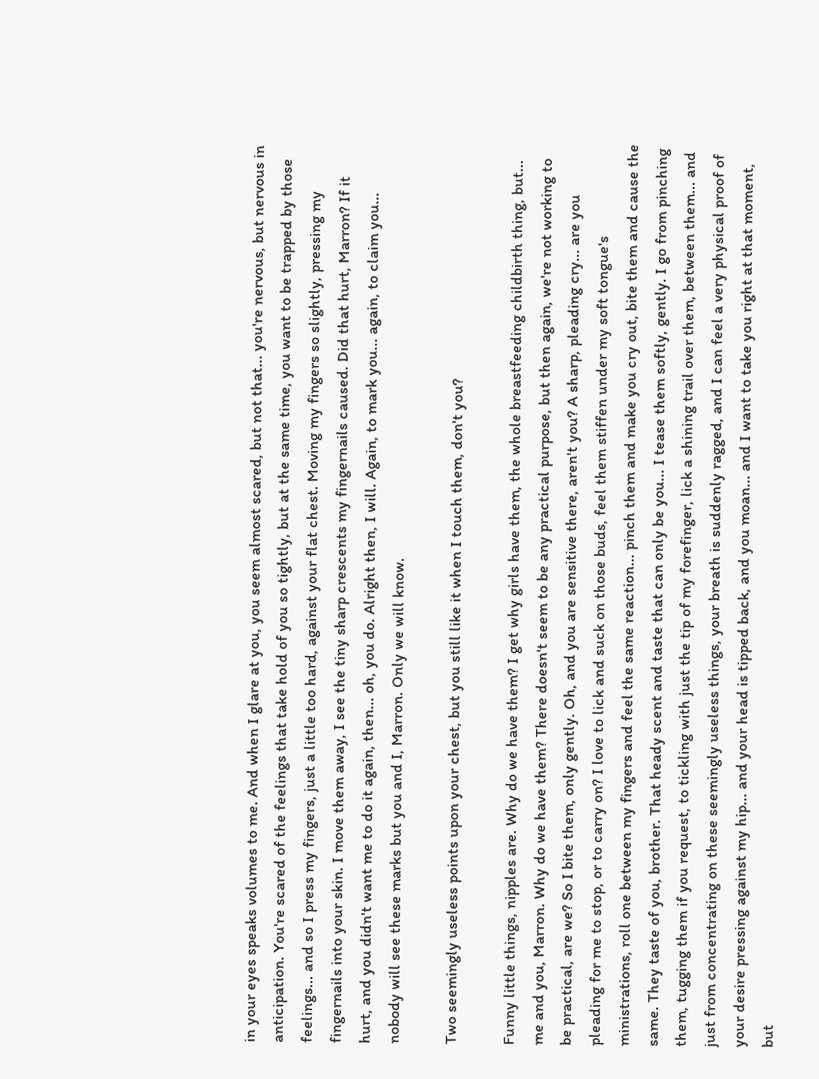in your eyes speaks volumes to me. And when I glare at you, you seem almost scared, but not that... you're nervous, but nervous in anticipation. You're scared of the feelings that take hold of you so tightly, but at the same time, you want to be trapped by those feelings... and so I press my fingers, just a little too hard, against your flat chest. Moving my fingers so slightly, pressing my fingernails into your skin. I move them away, I see the tiny sharp crescents my fingernails caused. Did that hurt, Marron? If it hurt, and you didn't want me to do it again, then... oh, you do. Alright then, I will. Again, to mark you... again, to claim you... nobody will see these marks but you and I, Marron. Only we will know.

Two seemingly useless points upon your chest, but you still like it when I touch them, don't you?

Funny little things, nipples are. Why do we have them? I get why girls have them, the whole breastfeeding childbirth thing, but... me and you, Marron. Why do we have them? There doesn't seem to be any practical purpose, but then again, we're not working to be practical, are we? So I bite them, only gently. Oh, and you are sensitive there, aren't you? A sharp, pleading cry... are you pleading for me to stop, or to carry on? I love to lick and suck on those buds, feel them stiffen under my soft tongue's ministrations, roll one between my fingers and feel the same reaction... pinch them and make you cry out, bite them and cause the same. They taste of you, brother. That heady scent and taste that can only be you... I tease them softly, gently. I go from pinching them, tugging them if you request, to tickling with just the tip of my forefinger, lick a shining trail over them, between them... and just from concentrating on these seemingly useless things, your breath is suddenly ragged, and I can feel a very physical proof of your desire pressing against my hip... and your head is tipped back, and you moan... and I want to take you right at that moment, but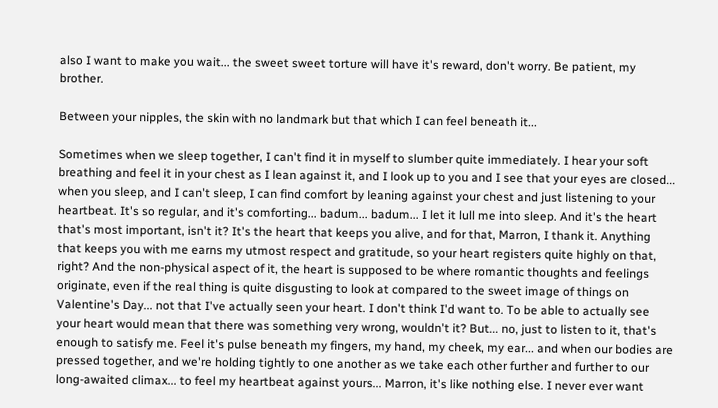also I want to make you wait... the sweet sweet torture will have it's reward, don't worry. Be patient, my brother.

Between your nipples, the skin with no landmark but that which I can feel beneath it...

Sometimes when we sleep together, I can't find it in myself to slumber quite immediately. I hear your soft breathing and feel it in your chest as I lean against it, and I look up to you and I see that your eyes are closed... when you sleep, and I can't sleep, I can find comfort by leaning against your chest and just listening to your heartbeat. It's so regular, and it's comforting... badum... badum... I let it lull me into sleep. And it's the heart that's most important, isn't it? It's the heart that keeps you alive, and for that, Marron, I thank it. Anything that keeps you with me earns my utmost respect and gratitude, so your heart registers quite highly on that, right? And the non-physical aspect of it, the heart is supposed to be where romantic thoughts and feelings originate, even if the real thing is quite disgusting to look at compared to the sweet image of things on Valentine's Day... not that I've actually seen your heart. I don't think I'd want to. To be able to actually see your heart would mean that there was something very wrong, wouldn't it? But... no, just to listen to it, that's enough to satisfy me. Feel it's pulse beneath my fingers, my hand, my cheek, my ear... and when our bodies are pressed together, and we're holding tightly to one another as we take each other further and further to our long-awaited climax... to feel my heartbeat against yours... Marron, it's like nothing else. I never ever want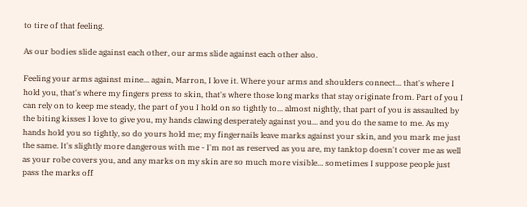to tire of that feeling.

As our bodies slide against each other, our arms slide against each other also.

Feeling your arms against mine... again, Marron, I love it. Where your arms and shoulders connect... that's where I hold you, that's where my fingers press to skin, that's where those long marks that stay originate from. Part of you I can rely on to keep me steady, the part of you I hold on so tightly to... almost nightly, that part of you is assaulted by the biting kisses I love to give you, my hands clawing desperately against you... and you do the same to me. As my hands hold you so tightly, so do yours hold me; my fingernails leave marks against your skin, and you mark me just the same. It's slightly more dangerous with me - I'm not as reserved as you are, my tanktop doesn't cover me as well as your robe covers you, and any marks on my skin are so much more visible... sometimes I suppose people just pass the marks off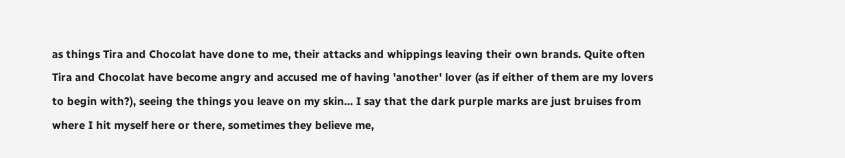as things Tira and Chocolat have done to me, their attacks and whippings leaving their own brands. Quite often Tira and Chocolat have become angry and accused me of having 'another' lover (as if either of them are my lovers to begin with?), seeing the things you leave on my skin... I say that the dark purple marks are just bruises from where I hit myself here or there, sometimes they believe me,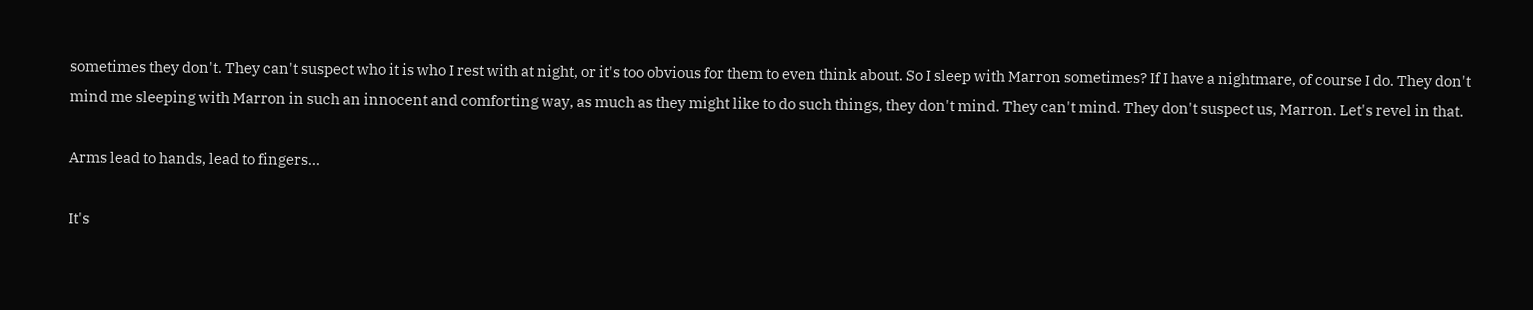sometimes they don't. They can't suspect who it is who I rest with at night, or it's too obvious for them to even think about. So I sleep with Marron sometimes? If I have a nightmare, of course I do. They don't mind me sleeping with Marron in such an innocent and comforting way, as much as they might like to do such things, they don't mind. They can't mind. They don't suspect us, Marron. Let's revel in that.

Arms lead to hands, lead to fingers...

It's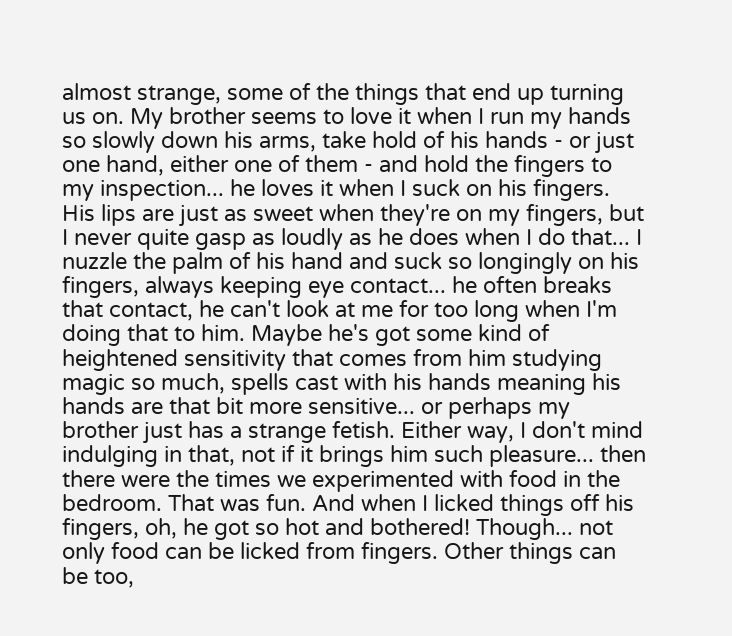almost strange, some of the things that end up turning us on. My brother seems to love it when I run my hands so slowly down his arms, take hold of his hands - or just one hand, either one of them - and hold the fingers to my inspection... he loves it when I suck on his fingers. His lips are just as sweet when they're on my fingers, but I never quite gasp as loudly as he does when I do that... I nuzzle the palm of his hand and suck so longingly on his fingers, always keeping eye contact... he often breaks that contact, he can't look at me for too long when I'm doing that to him. Maybe he's got some kind of heightened sensitivity that comes from him studying magic so much, spells cast with his hands meaning his hands are that bit more sensitive... or perhaps my brother just has a strange fetish. Either way, I don't mind indulging in that, not if it brings him such pleasure... then there were the times we experimented with food in the bedroom. That was fun. And when I licked things off his fingers, oh, he got so hot and bothered! Though... not only food can be licked from fingers. Other things can be too,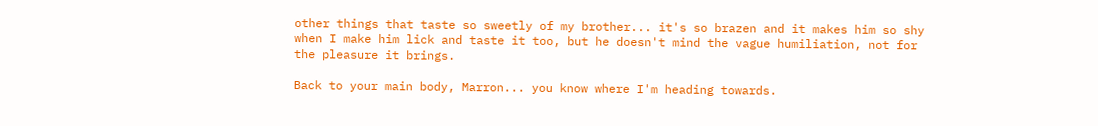other things that taste so sweetly of my brother... it's so brazen and it makes him so shy when I make him lick and taste it too, but he doesn't mind the vague humiliation, not for the pleasure it brings.

Back to your main body, Marron... you know where I'm heading towards.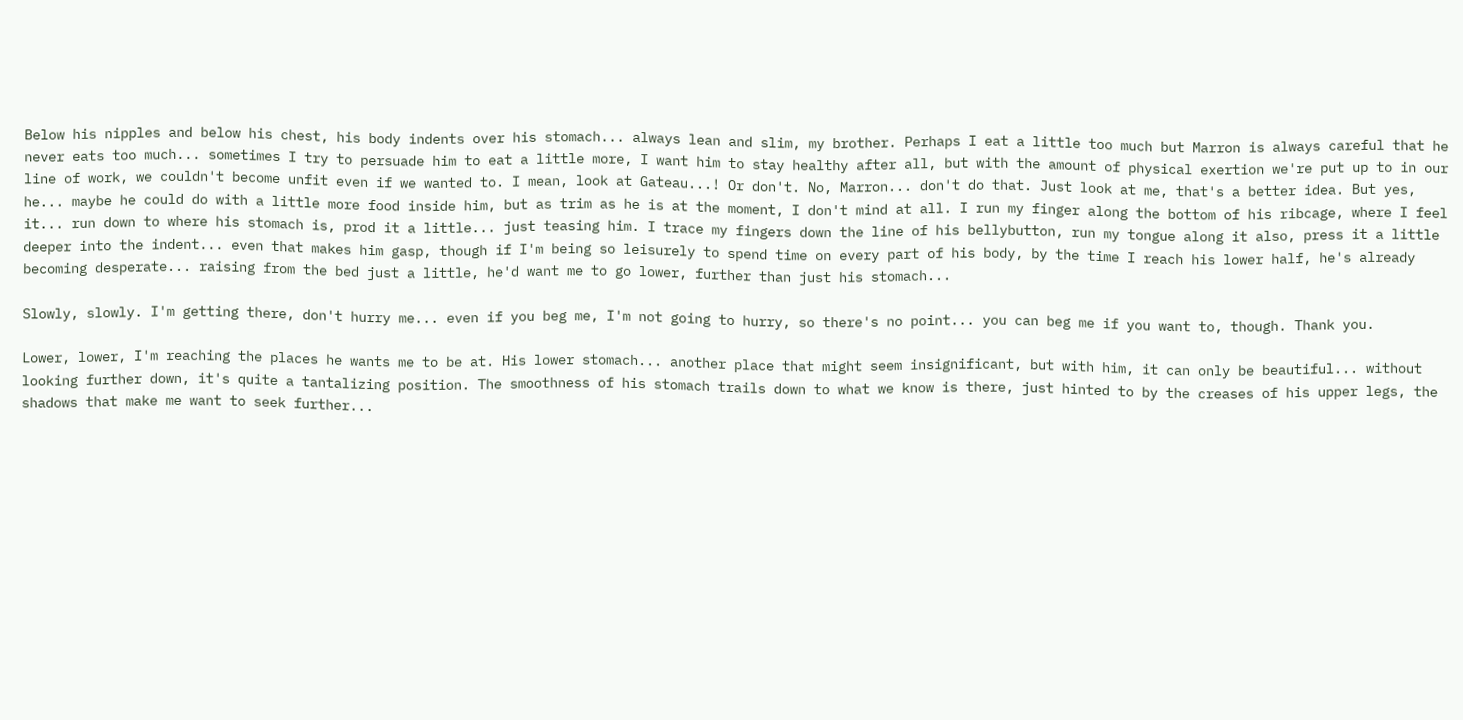Below his nipples and below his chest, his body indents over his stomach... always lean and slim, my brother. Perhaps I eat a little too much but Marron is always careful that he never eats too much... sometimes I try to persuade him to eat a little more, I want him to stay healthy after all, but with the amount of physical exertion we're put up to in our line of work, we couldn't become unfit even if we wanted to. I mean, look at Gateau...! Or don't. No, Marron... don't do that. Just look at me, that's a better idea. But yes, he... maybe he could do with a little more food inside him, but as trim as he is at the moment, I don't mind at all. I run my finger along the bottom of his ribcage, where I feel it... run down to where his stomach is, prod it a little... just teasing him. I trace my fingers down the line of his bellybutton, run my tongue along it also, press it a little deeper into the indent... even that makes him gasp, though if I'm being so leisurely to spend time on every part of his body, by the time I reach his lower half, he's already becoming desperate... raising from the bed just a little, he'd want me to go lower, further than just his stomach...

Slowly, slowly. I'm getting there, don't hurry me... even if you beg me, I'm not going to hurry, so there's no point... you can beg me if you want to, though. Thank you.

Lower, lower, I'm reaching the places he wants me to be at. His lower stomach... another place that might seem insignificant, but with him, it can only be beautiful... without looking further down, it's quite a tantalizing position. The smoothness of his stomach trails down to what we know is there, just hinted to by the creases of his upper legs, the shadows that make me want to seek further...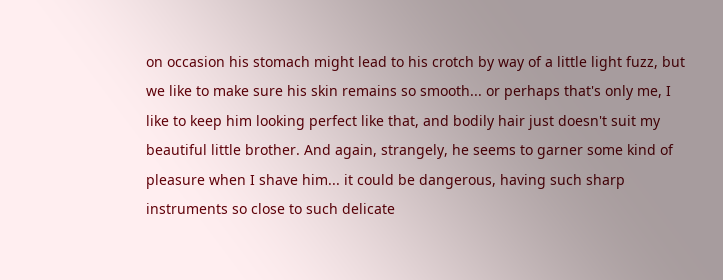on occasion his stomach might lead to his crotch by way of a little light fuzz, but we like to make sure his skin remains so smooth... or perhaps that's only me, I like to keep him looking perfect like that, and bodily hair just doesn't suit my beautiful little brother. And again, strangely, he seems to garner some kind of pleasure when I shave him... it could be dangerous, having such sharp instruments so close to such delicate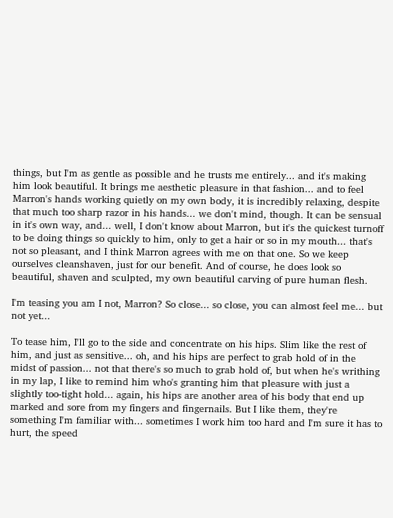things, but I'm as gentle as possible and he trusts me entirely... and it's making him look beautiful. It brings me aesthetic pleasure in that fashion... and to feel Marron's hands working quietly on my own body, it is incredibly relaxing, despite that much too sharp razor in his hands... we don't mind, though. It can be sensual in it's own way, and... well, I don't know about Marron, but it's the quickest turnoff to be doing things so quickly to him, only to get a hair or so in my mouth... that's not so pleasant, and I think Marron agrees with me on that one. So we keep ourselves cleanshaven, just for our benefit. And of course, he does look so beautiful, shaven and sculpted, my own beautiful carving of pure human flesh.

I'm teasing you am I not, Marron? So close... so close, you can almost feel me... but not yet...

To tease him, I'll go to the side and concentrate on his hips. Slim like the rest of him, and just as sensitive... oh, and his hips are perfect to grab hold of in the midst of passion... not that there's so much to grab hold of, but when he's writhing in my lap, I like to remind him who's granting him that pleasure with just a slightly too-tight hold... again, his hips are another area of his body that end up marked and sore from my fingers and fingernails. But I like them, they're something I'm familiar with... sometimes I work him too hard and I'm sure it has to hurt, the speed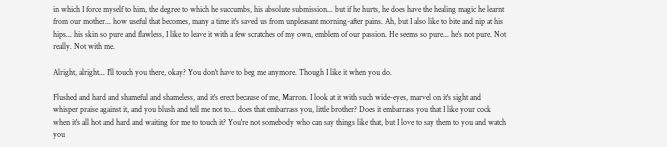in which I force myself to him, the degree to which he succumbs, his absolute submission... but if he hurts, he does have the healing magic he learnt from our mother... how useful that becomes, many a time it's saved us from unpleasant morning-after pains. Ah, but I also like to bite and nip at his hips... his skin so pure and flawless, I like to leave it with a few scratches of my own, emblem of our passion. He seems so pure... he's not pure. Not really. Not with me.

Alright, alright... I'll touch you there, okay? You don't have to beg me anymore. Though I like it when you do.

Flushed and hard and shameful and shameless, and it's erect because of me, Marron. I look at it with such wide-eyes, marvel on it's sight and whisper praise against it, and you blush and tell me not to... does that embarrass you, little brother? Does it embarrass you that I like your cock when it's all hot and hard and waiting for me to touch it? You're not somebody who can say things like that, but I love to say them to you and watch you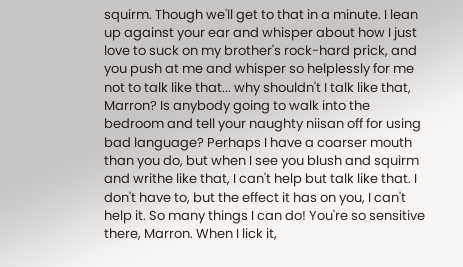squirm. Though we'll get to that in a minute. I lean up against your ear and whisper about how I just love to suck on my brother's rock-hard prick, and you push at me and whisper so helplessly for me not to talk like that... why shouldn't I talk like that, Marron? Is anybody going to walk into the bedroom and tell your naughty niisan off for using bad language? Perhaps I have a coarser mouth than you do, but when I see you blush and squirm and writhe like that, I can't help but talk like that. I don't have to, but the effect it has on you, I can't help it. So many things I can do! You're so sensitive there, Marron. When I lick it,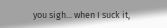you sigh... when I suck it,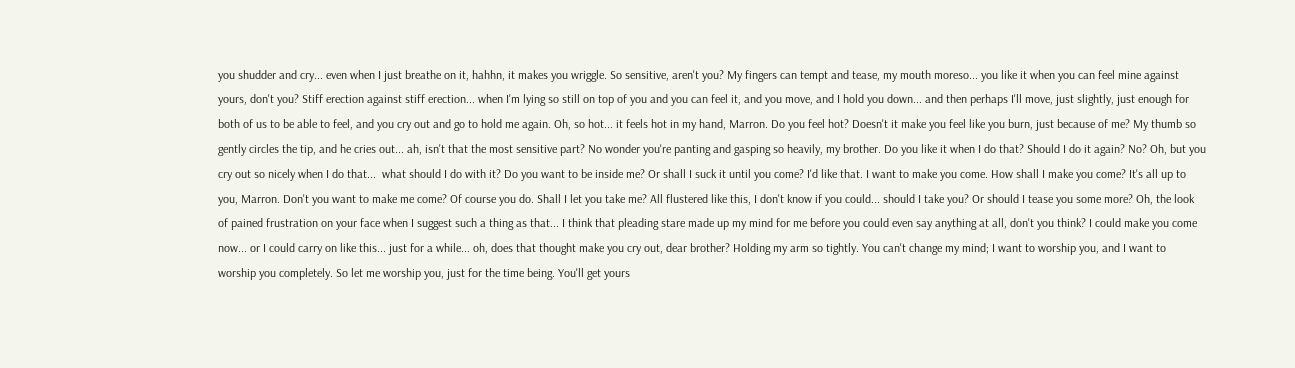you shudder and cry... even when I just breathe on it, hahhn, it makes you wriggle. So sensitive, aren't you? My fingers can tempt and tease, my mouth moreso... you like it when you can feel mine against yours, don't you? Stiff erection against stiff erection... when I'm lying so still on top of you and you can feel it, and you move, and I hold you down... and then perhaps I'll move, just slightly, just enough for both of us to be able to feel, and you cry out and go to hold me again. Oh, so hot... it feels hot in my hand, Marron. Do you feel hot? Doesn't it make you feel like you burn, just because of me? My thumb so gently circles the tip, and he cries out... ah, isn't that the most sensitive part? No wonder you're panting and gasping so heavily, my brother. Do you like it when I do that? Should I do it again? No? Oh, but you cry out so nicely when I do that...  what should I do with it? Do you want to be inside me? Or shall I suck it until you come? I'd like that. I want to make you come. How shall I make you come? It's all up to you, Marron. Don't you want to make me come? Of course you do. Shall I let you take me? All flustered like this, I don't know if you could... should I take you? Or should I tease you some more? Oh, the look of pained frustration on your face when I suggest such a thing as that... I think that pleading stare made up my mind for me before you could even say anything at all, don't you think? I could make you come now... or I could carry on like this... just for a while... oh, does that thought make you cry out, dear brother? Holding my arm so tightly. You can't change my mind; I want to worship you, and I want to worship you completely. So let me worship you, just for the time being. You'll get yours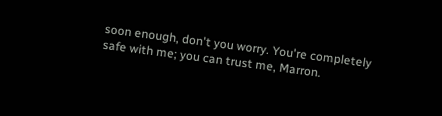soon enough, don't you worry. You're completely safe with me; you can trust me, Marron.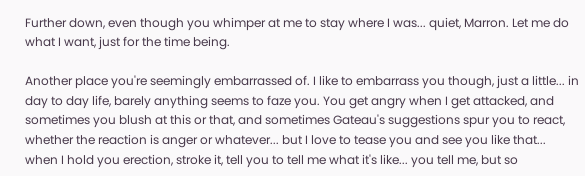Further down, even though you whimper at me to stay where I was... quiet, Marron. Let me do what I want, just for the time being.

Another place you're seemingly embarrassed of. I like to embarrass you though, just a little... in day to day life, barely anything seems to faze you. You get angry when I get attacked, and sometimes you blush at this or that, and sometimes Gateau's suggestions spur you to react, whether the reaction is anger or whatever... but I love to tease you and see you like that... when I hold you erection, stroke it, tell you to tell me what it's like... you tell me, but so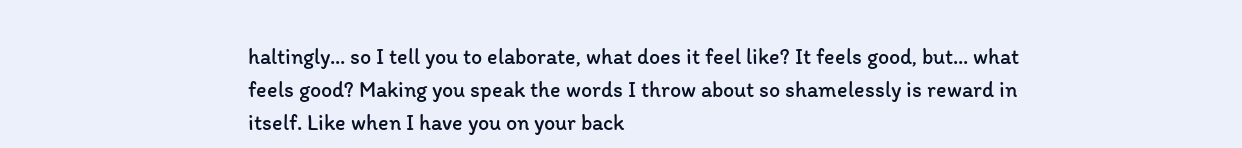haltingly... so I tell you to elaborate, what does it feel like? It feels good, but... what feels good? Making you speak the words I throw about so shamelessly is reward in itself. Like when I have you on your back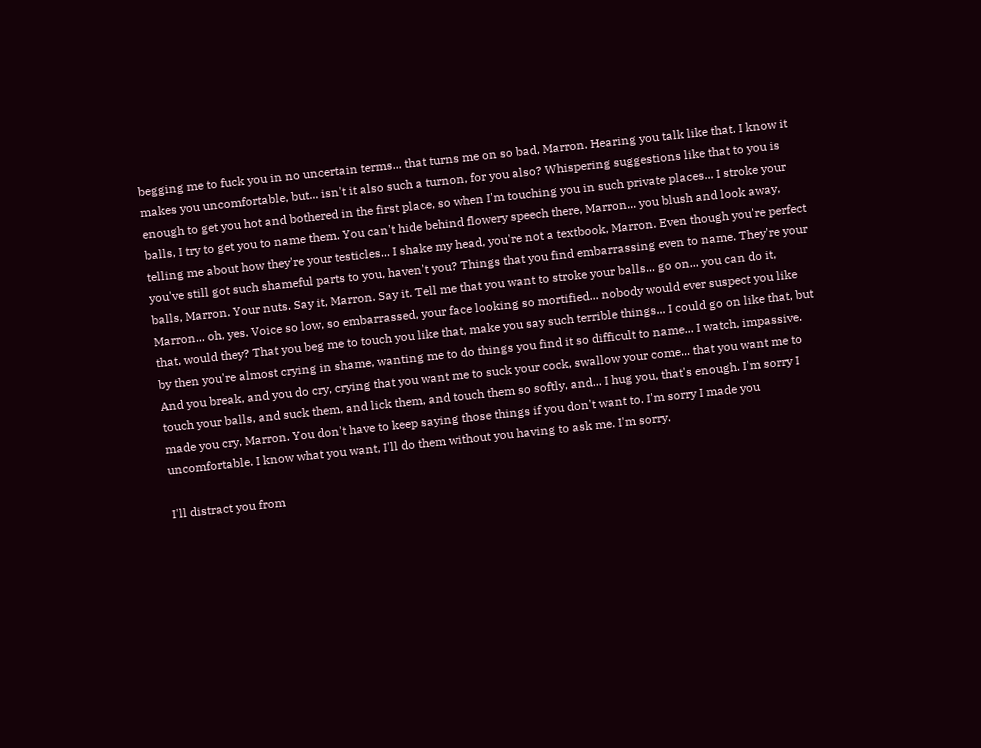begging me to fuck you in no uncertain terms... that turns me on so bad, Marron. Hearing you talk like that. I know it makes you uncomfortable, but... isn't it also such a turnon, for you also? Whispering suggestions like that to you is enough to get you hot and bothered in the first place, so when I'm touching you in such private places... I stroke your balls, I try to get you to name them. You can't hide behind flowery speech there, Marron... you blush and look away, telling me about how they're your testicles... I shake my head, you're not a textbook, Marron. Even though you're perfect you've still got such shameful parts to you, haven't you? Things that you find embarrassing even to name. They're your balls, Marron. Your nuts. Say it, Marron. Say it. Tell me that you want to stroke your balls... go on... you can do it, Marron... oh, yes. Voice so low, so embarrassed, your face looking so mortified... nobody would ever suspect you like that, would they? That you beg me to touch you like that, make you say such terrible things... I could go on like that, but by then you're almost crying in shame, wanting me to do things you find it so difficult to name... I watch, impassive. And you break, and you do cry, crying that you want me to suck your cock, swallow your come... that you want me to touch your balls, and suck them, and lick them, and touch them so softly, and... I hug you, that's enough. I'm sorry I made you cry, Marron. You don't have to keep saying those things if you don't want to. I'm sorry I made you uncomfortable. I know what you want, I'll do them without you having to ask me. I'm sorry.

I'll distract you from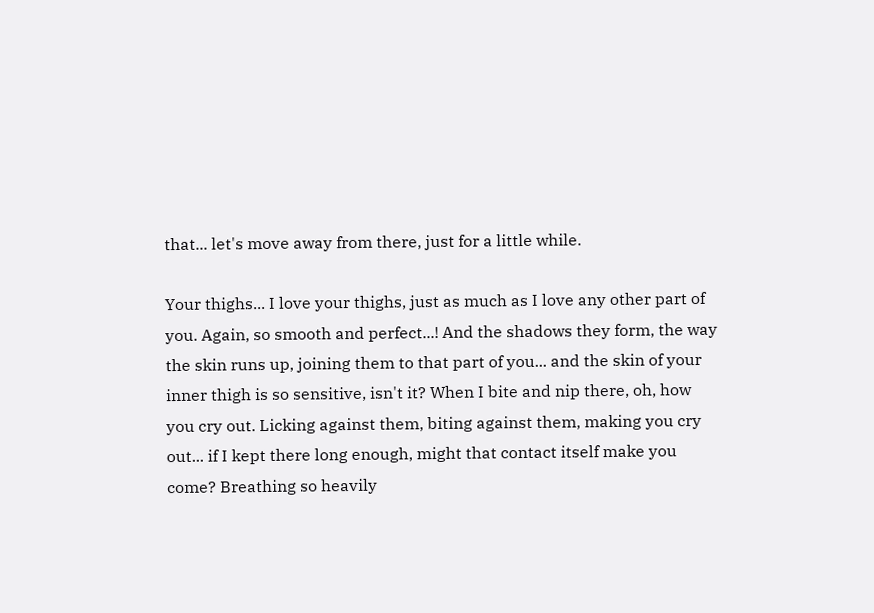that... let's move away from there, just for a little while.

Your thighs... I love your thighs, just as much as I love any other part of you. Again, so smooth and perfect...! And the shadows they form, the way the skin runs up, joining them to that part of you... and the skin of your inner thigh is so sensitive, isn't it? When I bite and nip there, oh, how you cry out. Licking against them, biting against them, making you cry out... if I kept there long enough, might that contact itself make you come? Breathing so heavily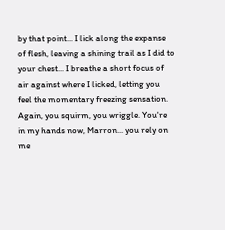by that point... I lick along the expanse of flesh, leaving a shining trail as I did to your chest... I breathe a short focus of air against where I licked, letting you feel the momentary freezing sensation. Again, you squirm, you wriggle. You're in my hands now, Marron... you rely on me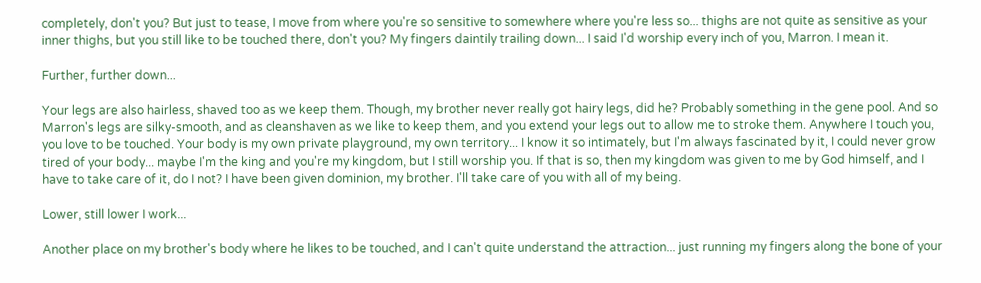completely, don't you? But just to tease, I move from where you're so sensitive to somewhere where you're less so... thighs are not quite as sensitive as your inner thighs, but you still like to be touched there, don't you? My fingers daintily trailing down... I said I'd worship every inch of you, Marron. I mean it.

Further, further down...

Your legs are also hairless, shaved too as we keep them. Though, my brother never really got hairy legs, did he? Probably something in the gene pool. And so Marron's legs are silky-smooth, and as cleanshaven as we like to keep them, and you extend your legs out to allow me to stroke them. Anywhere I touch you, you love to be touched. Your body is my own private playground, my own territory... I know it so intimately, but I'm always fascinated by it, I could never grow tired of your body... maybe I'm the king and you're my kingdom, but I still worship you. If that is so, then my kingdom was given to me by God himself, and I have to take care of it, do I not? I have been given dominion, my brother. I'll take care of you with all of my being.

Lower, still lower I work...

Another place on my brother's body where he likes to be touched, and I can't quite understand the attraction... just running my fingers along the bone of your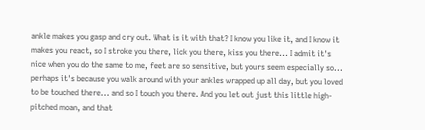ankle makes you gasp and cry out. What is it with that? I know you like it, and I know it makes you react, so I stroke you there, lick you there, kiss you there... I admit it's nice when you do the same to me, feet are so sensitive, but yours seem especially so... perhaps it's because you walk around with your ankles wrapped up all day, but you loved to be touched there... and so I touch you there. And you let out just this little high-pitched moan, and that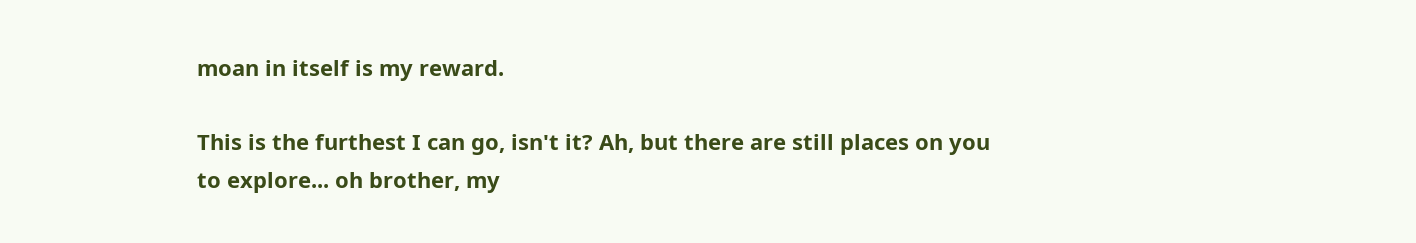moan in itself is my reward.

This is the furthest I can go, isn't it? Ah, but there are still places on you to explore... oh brother, my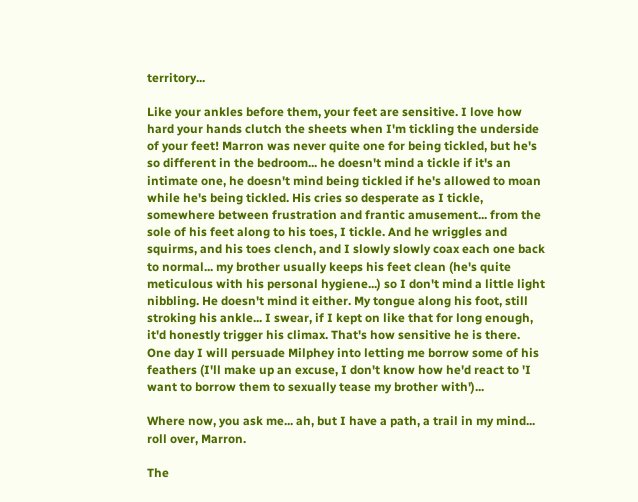territory...

Like your ankles before them, your feet are sensitive. I love how hard your hands clutch the sheets when I'm tickling the underside of your feet! Marron was never quite one for being tickled, but he's so different in the bedroom... he doesn't mind a tickle if it's an intimate one, he doesn't mind being tickled if he's allowed to moan while he's being tickled. His cries so desperate as I tickle, somewhere between frustration and frantic amusement... from the sole of his feet along to his toes, I tickle. And he wriggles and squirms, and his toes clench, and I slowly slowly coax each one back to normal... my brother usually keeps his feet clean (he's quite meticulous with his personal hygiene...) so I don't mind a little light nibbling. He doesn't mind it either. My tongue along his foot, still stroking his ankle... I swear, if I kept on like that for long enough, it'd honestly trigger his climax. That's how sensitive he is there. One day I will persuade Milphey into letting me borrow some of his feathers (I'll make up an excuse, I don't know how he'd react to 'I want to borrow them to sexually tease my brother with')...

Where now, you ask me... ah, but I have a path, a trail in my mind... roll over, Marron.

The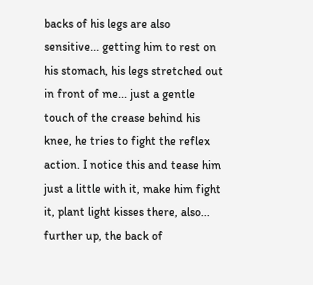backs of his legs are also sensitive... getting him to rest on his stomach, his legs stretched out in front of me... just a gentle touch of the crease behind his knee, he tries to fight the reflex action. I notice this and tease him just a little with it, make him fight it, plant light kisses there, also... further up, the back of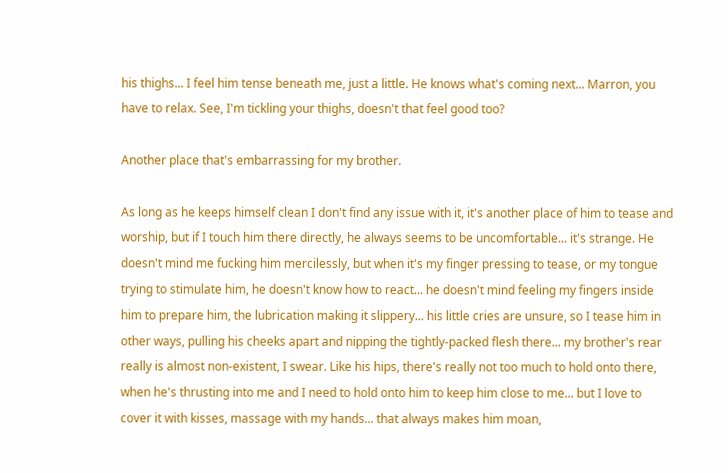his thighs... I feel him tense beneath me, just a little. He knows what's coming next... Marron, you have to relax. See, I'm tickling your thighs, doesn't that feel good too?

Another place that's embarrassing for my brother.

As long as he keeps himself clean I don't find any issue with it, it's another place of him to tease and worship, but if I touch him there directly, he always seems to be uncomfortable... it's strange. He doesn't mind me fucking him mercilessly, but when it's my finger pressing to tease, or my tongue trying to stimulate him, he doesn't know how to react... he doesn't mind feeling my fingers inside him to prepare him, the lubrication making it slippery... his little cries are unsure, so I tease him in other ways, pulling his cheeks apart and nipping the tightly-packed flesh there... my brother's rear really is almost non-existent, I swear. Like his hips, there's really not too much to hold onto there, when he's thrusting into me and I need to hold onto him to keep him close to me... but I love to cover it with kisses, massage with my hands... that always makes him moan,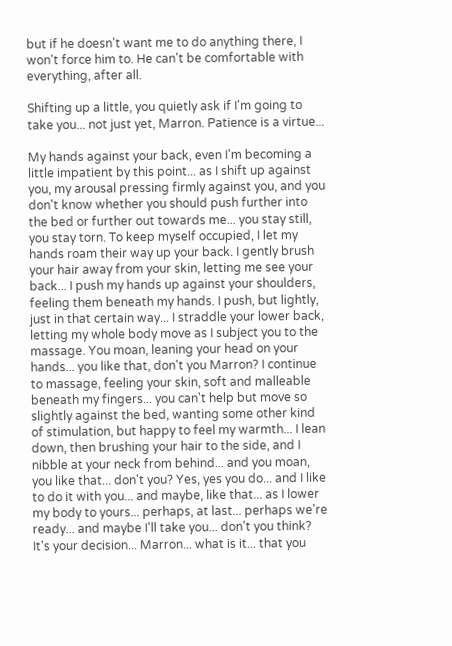but if he doesn't want me to do anything there, I won't force him to. He can't be comfortable with everything, after all.

Shifting up a little, you quietly ask if I'm going to take you... not just yet, Marron. Patience is a virtue...

My hands against your back, even I'm becoming a little impatient by this point... as I shift up against you, my arousal pressing firmly against you, and you don't know whether you should push further into the bed or further out towards me... you stay still, you stay torn. To keep myself occupied, I let my hands roam their way up your back. I gently brush your hair away from your skin, letting me see your back... I push my hands up against your shoulders, feeling them beneath my hands. I push, but lightly, just in that certain way... I straddle your lower back, letting my whole body move as I subject you to the massage. You moan, leaning your head on your hands... you like that, don't you Marron? I continue to massage, feeling your skin, soft and malleable beneath my fingers... you can't help but move so slightly against the bed, wanting some other kind of stimulation, but happy to feel my warmth... I lean down, then brushing your hair to the side, and I nibble at your neck from behind... and you moan, you like that... don't you? Yes, yes you do... and I like to do it with you... and maybe, like that... as I lower my body to yours... perhaps, at last... perhaps we're ready... and maybe I'll take you... don't you think? It's your decision... Marron... what is it... that you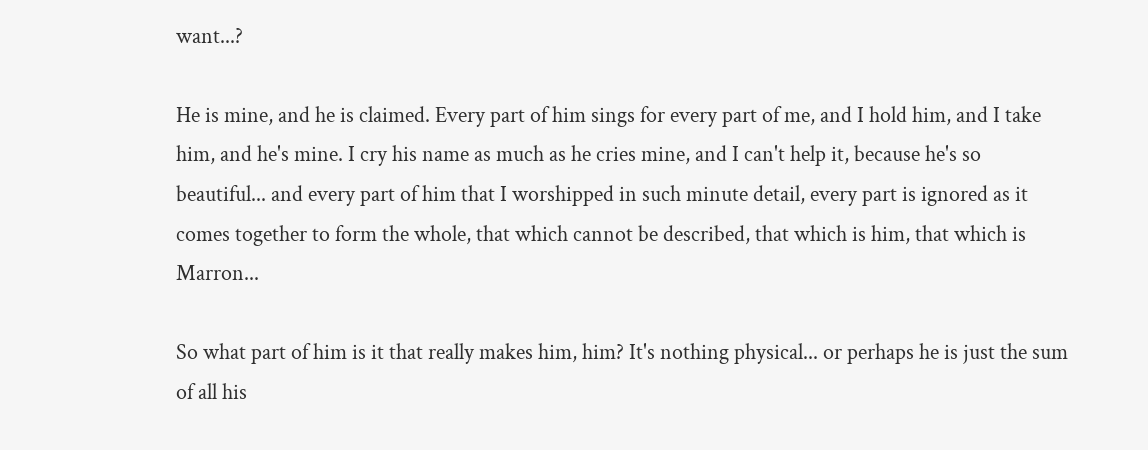want...?

He is mine, and he is claimed. Every part of him sings for every part of me, and I hold him, and I take him, and he's mine. I cry his name as much as he cries mine, and I can't help it, because he's so beautiful... and every part of him that I worshipped in such minute detail, every part is ignored as it comes together to form the whole, that which cannot be described, that which is him, that which is Marron...

So what part of him is it that really makes him, him? It's nothing physical... or perhaps he is just the sum of all his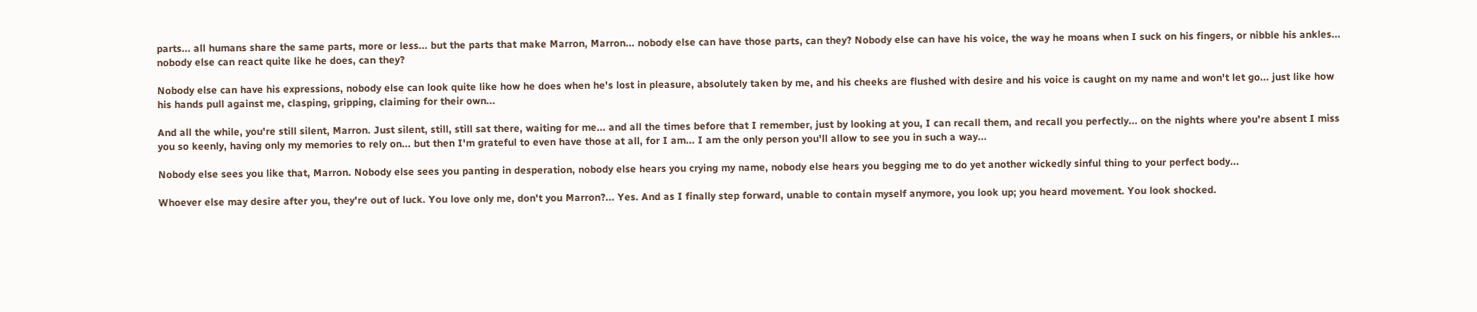parts... all humans share the same parts, more or less... but the parts that make Marron, Marron... nobody else can have those parts, can they? Nobody else can have his voice, the way he moans when I suck on his fingers, or nibble his ankles... nobody else can react quite like he does, can they?

Nobody else can have his expressions, nobody else can look quite like how he does when he's lost in pleasure, absolutely taken by me, and his cheeks are flushed with desire and his voice is caught on my name and won't let go... just like how his hands pull against me, clasping, gripping, claiming for their own...

And all the while, you're still silent, Marron. Just silent, still, still sat there, waiting for me... and all the times before that I remember, just by looking at you, I can recall them, and recall you perfectly... on the nights where you're absent I miss you so keenly, having only my memories to rely on... but then I'm grateful to even have those at all, for I am... I am the only person you'll allow to see you in such a way...

Nobody else sees you like that, Marron. Nobody else sees you panting in desperation, nobody else hears you crying my name, nobody else hears you begging me to do yet another wickedly sinful thing to your perfect body...

Whoever else may desire after you, they're out of luck. You love only me, don't you Marron?... Yes. And as I finally step forward, unable to contain myself anymore, you look up; you heard movement. You look shocked.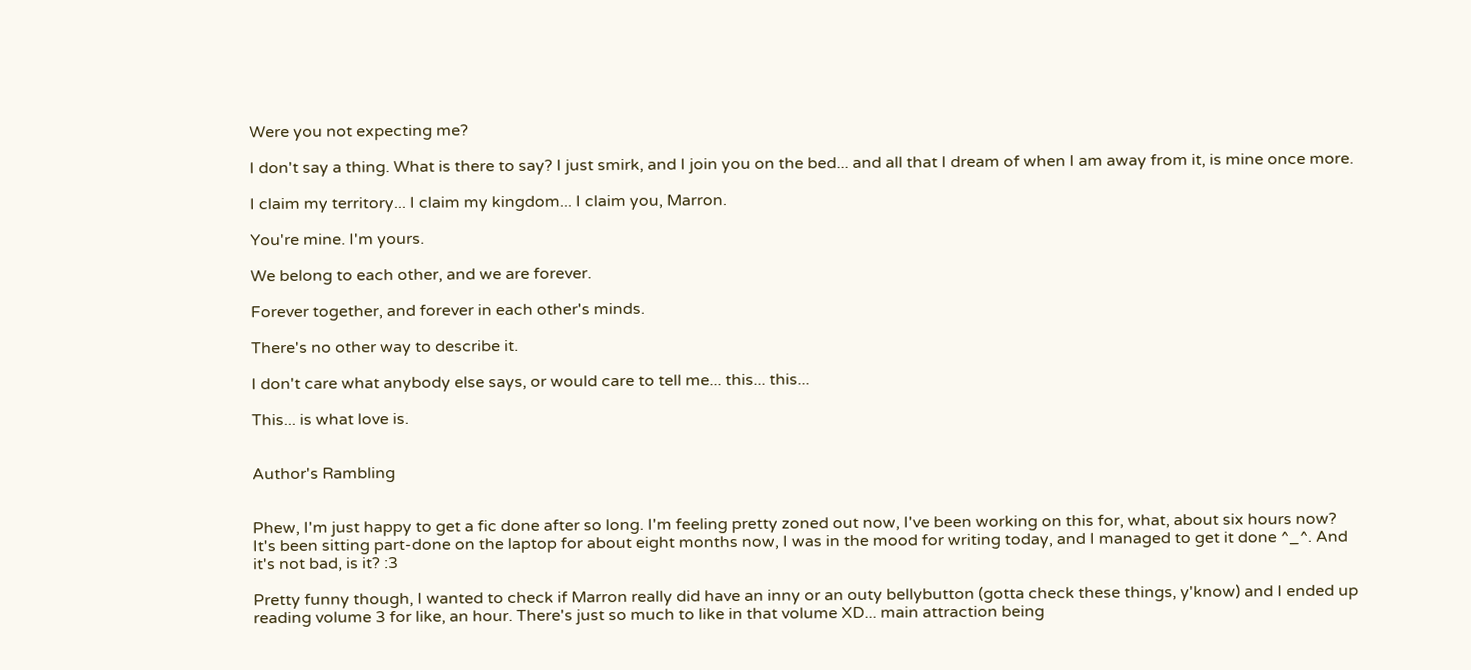Were you not expecting me?

I don't say a thing. What is there to say? I just smirk, and I join you on the bed... and all that I dream of when I am away from it, is mine once more.

I claim my territory... I claim my kingdom... I claim you, Marron.

You're mine. I'm yours.

We belong to each other, and we are forever.

Forever together, and forever in each other's minds.

There's no other way to describe it.

I don't care what anybody else says, or would care to tell me... this... this...

This... is what love is.


Author's Rambling


Phew, I'm just happy to get a fic done after so long. I'm feeling pretty zoned out now, I've been working on this for, what, about six hours now? It's been sitting part-done on the laptop for about eight months now, I was in the mood for writing today, and I managed to get it done ^_^. And it's not bad, is it? :3

Pretty funny though, I wanted to check if Marron really did have an inny or an outy bellybutton (gotta check these things, y'know) and I ended up reading volume 3 for like, an hour. There's just so much to like in that volume XD... main attraction being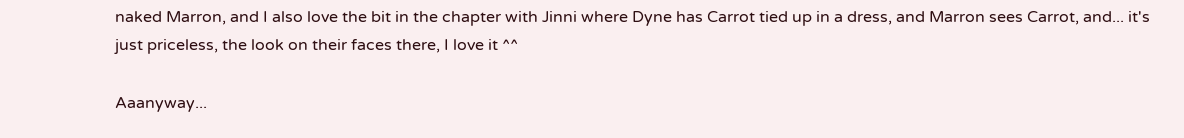naked Marron, and I also love the bit in the chapter with Jinni where Dyne has Carrot tied up in a dress, and Marron sees Carrot, and... it's just priceless, the look on their faces there, I love it ^^

Aaanyway...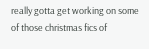really gotta get working on some of those christmas fics of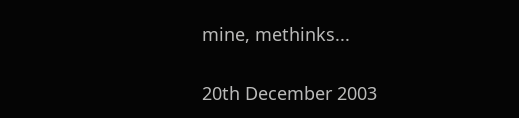mine, methinks...


20th December 2003